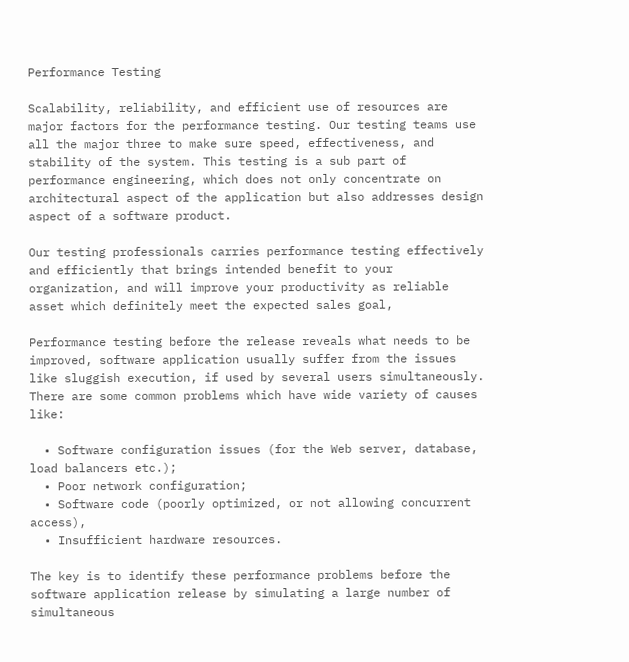Performance Testing

Scalability, reliability, and efficient use of resources are major factors for the performance testing. Our testing teams use all the major three to make sure speed, effectiveness, and stability of the system. This testing is a sub part of performance engineering, which does not only concentrate on architectural aspect of the application but also addresses design aspect of a software product.

Our testing professionals carries performance testing effectively and efficiently that brings intended benefit to your organization, and will improve your productivity as reliable asset which definitely meet the expected sales goal,

Performance testing before the release reveals what needs to be improved, software application usually suffer from the issues like sluggish execution, if used by several users simultaneously. There are some common problems which have wide variety of causes like:

  • Software configuration issues (for the Web server, database, load balancers etc.);
  • Poor network configuration;
  • Software code (poorly optimized, or not allowing concurrent access),
  • Insufficient hardware resources.

The key is to identify these performance problems before the software application release by simulating a large number of simultaneous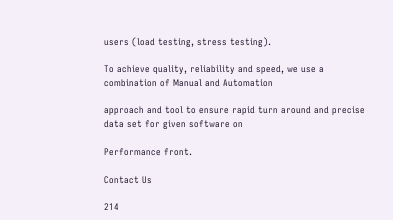users (load testing, stress testing).

To achieve quality, reliability and speed, we use a combination of Manual and Automation

approach and tool to ensure rapid turn around and precise data set for given software on

Performance front.

Contact Us

214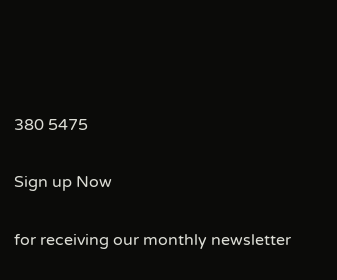380 5475

Sign up Now

for receiving our monthly newsletter